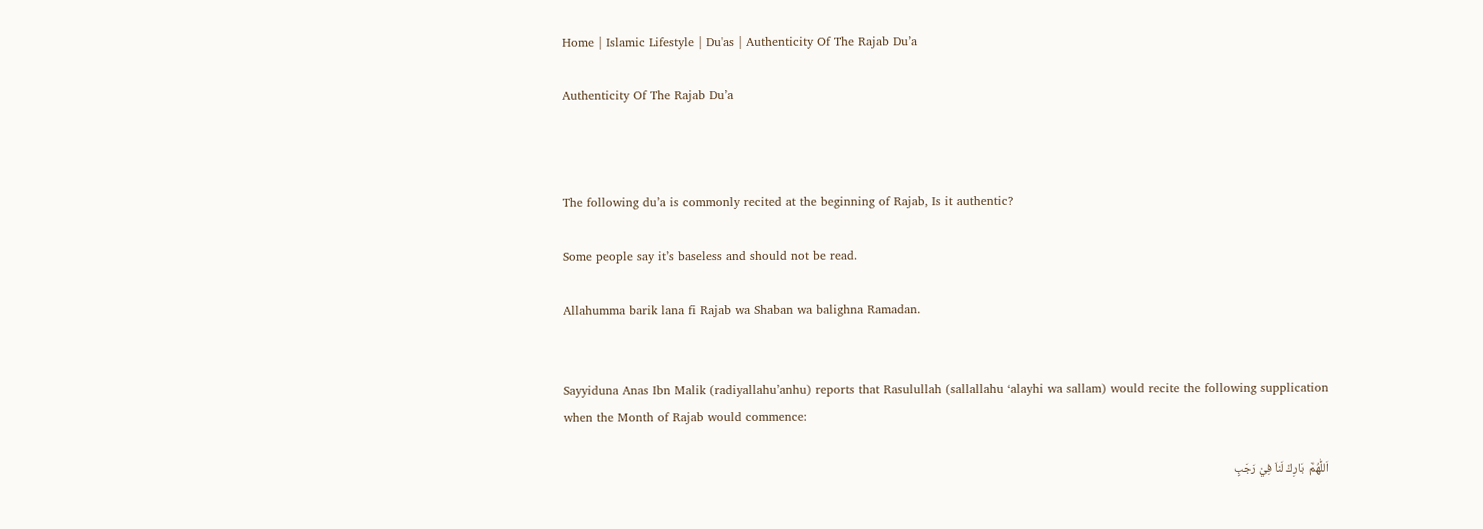Home | Islamic Lifestyle | Du'as | Authenticity Of The Rajab Du’a

Authenticity Of The Rajab Du’a



The following du’a is commonly recited at the beginning of Rajab, Is it authentic?

Some people say it’s baseless and should not be read.

Allahumma barik lana fi Rajab wa Shaban wa balighna Ramadan.


Sayyiduna Anas Ibn Malik (radiyallahu’anhu) reports that Rasulullah (sallallahu ‘alayhi wa sallam) would recite the following supplication when the Month of Rajab would commence:

اَللّٰهُمَّ  بَارِكْ لَناَ فِيْ رَجَبٍ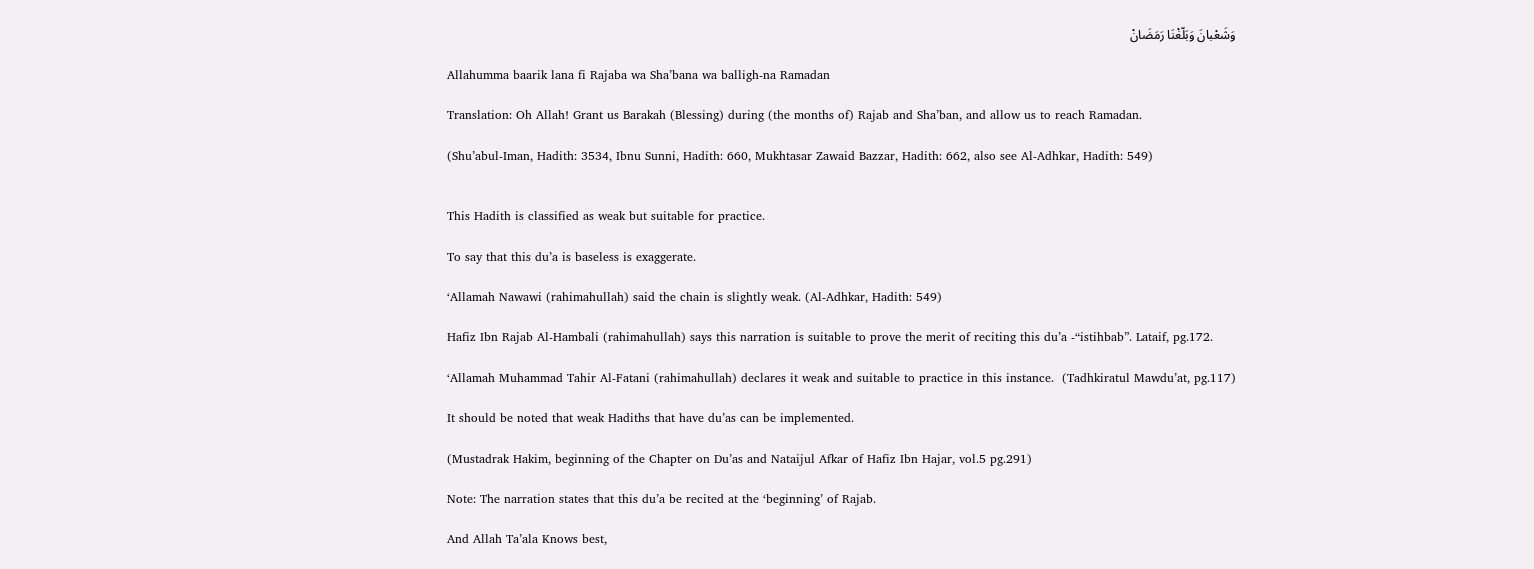وَشَعْبانَ وَبَلّغْنَا رَمَضَانْ

Allahumma baarik lana fi Rajaba wa Sha’bana wa balligh-na Ramadan

Translation: Oh Allah! Grant us Barakah (Blessing) during (the months of) Rajab and Sha’ban, and allow us to reach Ramadan.

(Shu’abul-Iman, Hadith: 3534, Ibnu Sunni, Hadith: 660, Mukhtasar Zawaid Bazzar, Hadith: 662, also see Al-Adhkar, Hadith: 549)


This Hadith is classified as weak but suitable for practice.

To say that this du’a is baseless is exaggerate.

‘Allamah Nawawi (rahimahullah) said the chain is slightly weak. (Al-Adhkar, Hadith: 549)

Hafiz Ibn Rajab Al-Hambali (rahimahullah) says this narration is suitable to prove the merit of reciting this du’a -“istihbab”. Lataif, pg.172.

‘Allamah Muhammad Tahir Al-Fatani (rahimahullah) declares it weak and suitable to practice in this instance.  (Tadhkiratul Mawdu’at, pg.117)

It should be noted that weak Hadiths that have du’as can be implemented.

(Mustadrak Hakim, beginning of the Chapter on Du’as and Nataijul Afkar of Hafiz Ibn Hajar, vol.5 pg.291)

Note: The narration states that this du’a be recited at the ‘beginning’ of Rajab.

And Allah Ta’ala Knows best,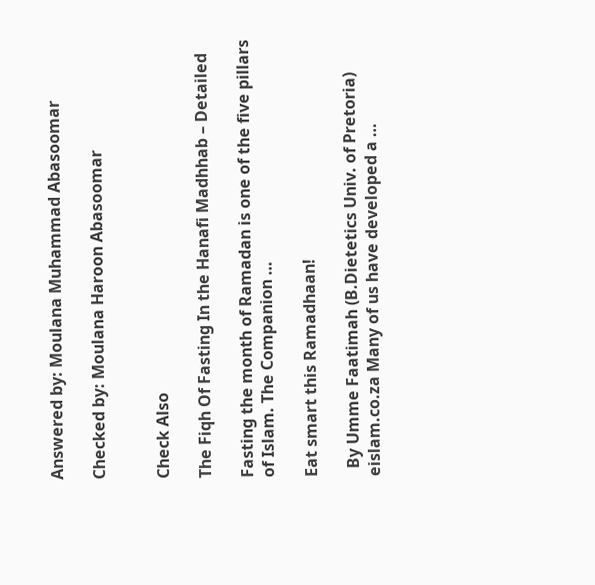Answered by: Moulana Muhammad Abasoomar

Checked by: Moulana Haroon Abasoomar


Check Also

The Fiqh Of Fasting In the Hanafi Madhhab – Detailed

Fasting the month of Ramadan is one of the five pillars of Islam. The Companion …

Eat smart this Ramadhaan!

  By Umme Faatimah (B.Dietetics Univ. of Pretoria) eislam.co.za Many of us have developed a …